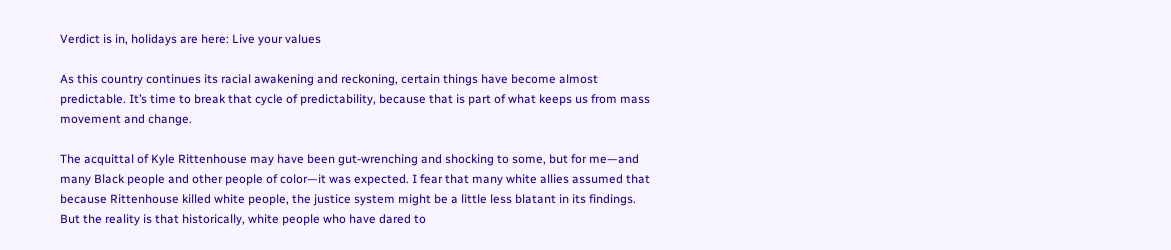Verdict is in, holidays are here: Live your values

As this country continues its racial awakening and reckoning, certain things have become almost predictable. It’s time to break that cycle of predictability, because that is part of what keeps us from mass movement and change.

The acquittal of Kyle Rittenhouse may have been gut-wrenching and shocking to some, but for me—and many Black people and other people of color—it was expected. I fear that many white allies assumed that because Rittenhouse killed white people, the justice system might be a little less blatant in its findings. But the reality is that historically, white people who have dared to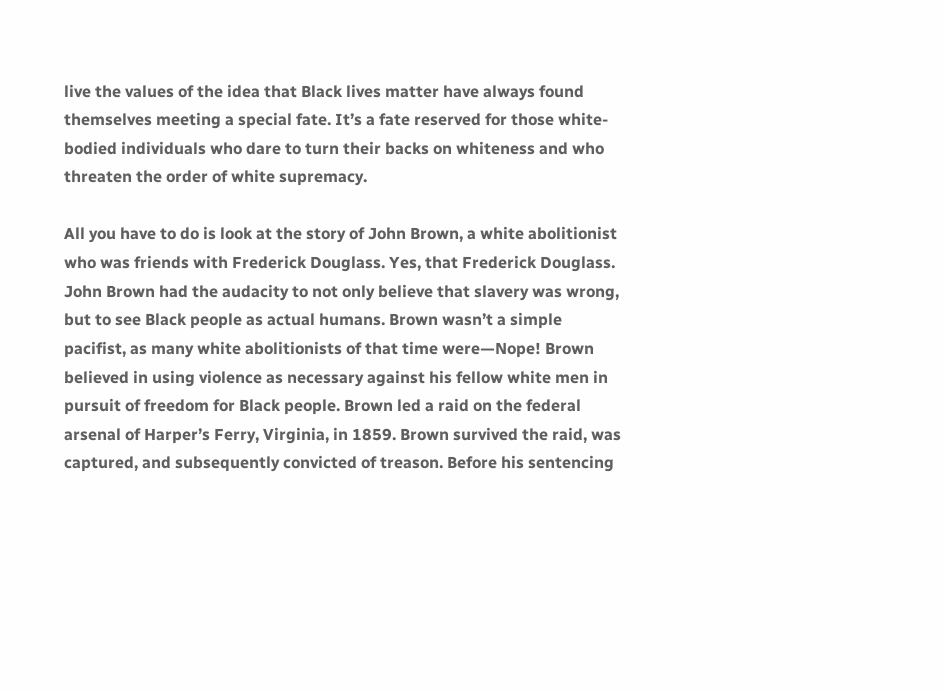live the values of the idea that Black lives matter have always found themselves meeting a special fate. It’s a fate reserved for those white-bodied individuals who dare to turn their backs on whiteness and who threaten the order of white supremacy.

All you have to do is look at the story of John Brown, a white abolitionist who was friends with Frederick Douglass. Yes, that Frederick Douglass. John Brown had the audacity to not only believe that slavery was wrong, but to see Black people as actual humans. Brown wasn’t a simple pacifist, as many white abolitionists of that time were—Nope! Brown believed in using violence as necessary against his fellow white men in pursuit of freedom for Black people. Brown led a raid on the federal arsenal of Harper’s Ferry, Virginia, in 1859. Brown survived the raid, was captured, and subsequently convicted of treason. Before his sentencing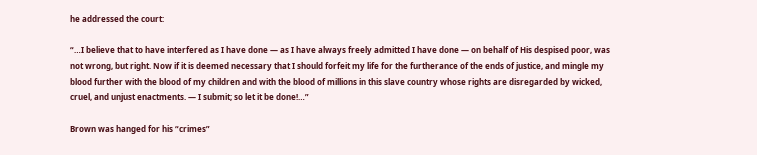he addressed the court:

“…I believe that to have interfered as I have done — as I have always freely admitted I have done — on behalf of His despised poor, was not wrong, but right. Now if it is deemed necessary that I should forfeit my life for the furtherance of the ends of justice, and mingle my blood further with the blood of my children and with the blood of millions in this slave country whose rights are disregarded by wicked, cruel, and unjust enactments. — I submit; so let it be done!…”

Brown was hanged for his “crimes”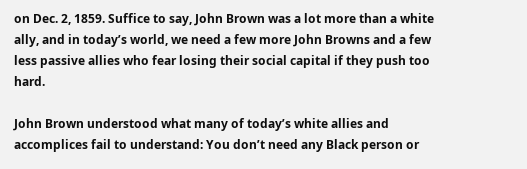on Dec. 2, 1859. Suffice to say, John Brown was a lot more than a white ally, and in today’s world, we need a few more John Browns and a few less passive allies who fear losing their social capital if they push too hard.

John Brown understood what many of today’s white allies and accomplices fail to understand: You don’t need any Black person or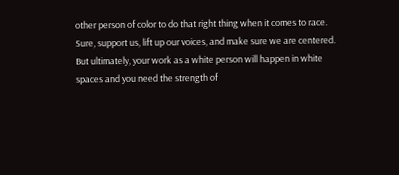other person of color to do that right thing when it comes to race. Sure, support us, lift up our voices, and make sure we are centered. But ultimately, your work as a white person will happen in white spaces and you need the strength of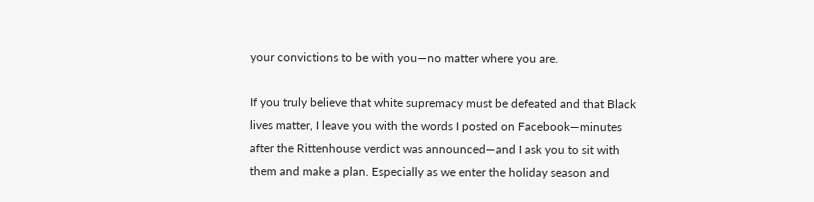your convictions to be with you—no matter where you are.

If you truly believe that white supremacy must be defeated and that Black lives matter, I leave you with the words I posted on Facebook—minutes after the Rittenhouse verdict was announced—and I ask you to sit with them and make a plan. Especially as we enter the holiday season and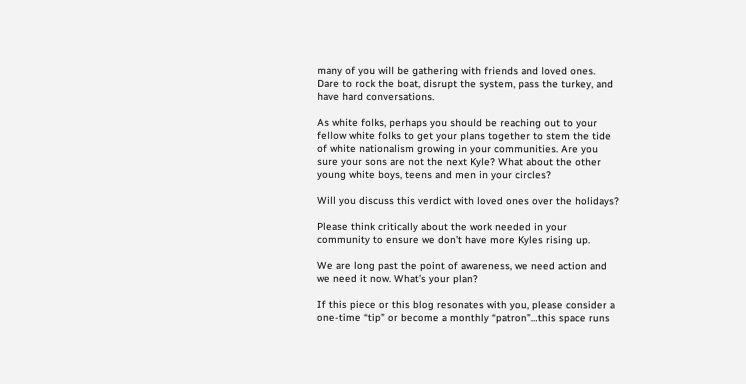many of you will be gathering with friends and loved ones. Dare to rock the boat, disrupt the system, pass the turkey, and have hard conversations.

As white folks, perhaps you should be reaching out to your fellow white folks to get your plans together to stem the tide of white nationalism growing in your communities. Are you sure your sons are not the next Kyle? What about the other young white boys, teens and men in your circles?

Will you discuss this verdict with loved ones over the holidays?

Please think critically about the work needed in your community to ensure we don’t have more Kyles rising up.

We are long past the point of awareness, we need action and we need it now. What’s your plan?

If this piece or this blog resonates with you, please consider a one-time “tip” or become a monthly “patron”…this space runs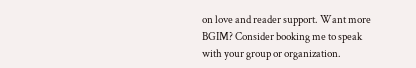on love and reader support. Want more BGIM? Consider booking me to speak with your group or organization.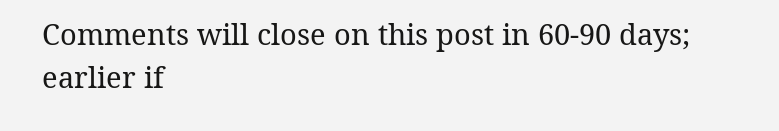Comments will close on this post in 60-90 days; earlier if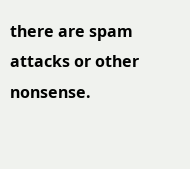there are spam attacks or other nonsense.